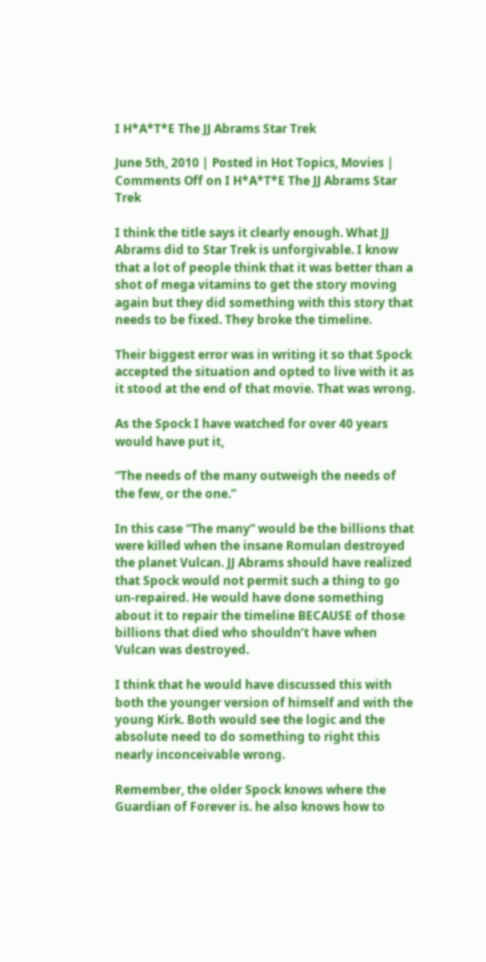I H*A*T*E The JJ Abrams Star Trek

June 5th, 2010 | Posted in Hot Topics, Movies | Comments Off on I H*A*T*E The JJ Abrams Star Trek

I think the title says it clearly enough. What JJ Abrams did to Star Trek is unforgivable. I know that a lot of people think that it was better than a shot of mega vitamins to get the story moving again but they did something with this story that needs to be fixed. They broke the timeline.

Their biggest error was in writing it so that Spock accepted the situation and opted to live with it as it stood at the end of that movie. That was wrong.

As the Spock I have watched for over 40 years would have put it,

“The needs of the many outweigh the needs of the few, or the one.”

In this case “The many” would be the billions that were killed when the insane Romulan destroyed the planet Vulcan. JJ Abrams should have realized that Spock would not permit such a thing to go un-repaired. He would have done something about it to repair the timeline BECAUSE of those billions that died who shouldn’t have when Vulcan was destroyed.

I think that he would have discussed this with both the younger version of himself and with the young Kirk. Both would see the logic and the absolute need to do something to right this nearly inconceivable wrong.

Remember, the older Spock knows where the Guardian of Forever is. he also knows how to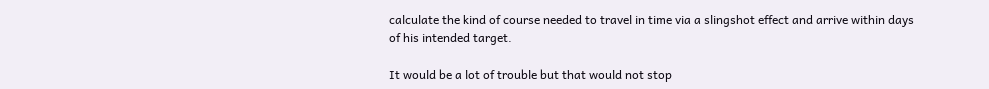calculate the kind of course needed to travel in time via a slingshot effect and arrive within days of his intended target.

It would be a lot of trouble but that would not stop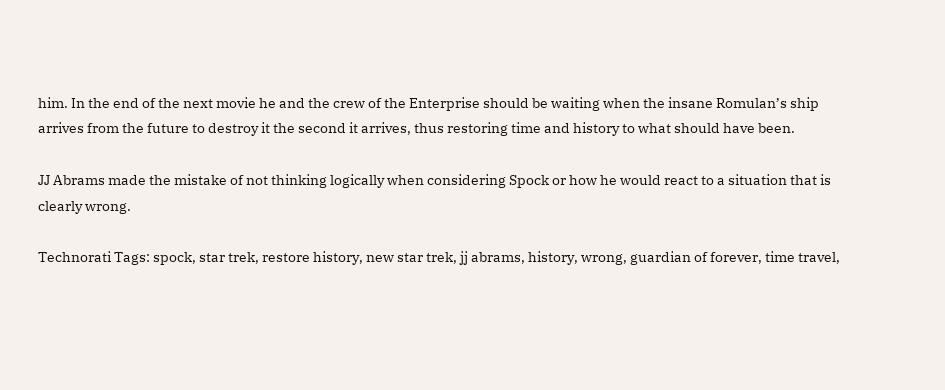him. In the end of the next movie he and the crew of the Enterprise should be waiting when the insane Romulan’s ship arrives from the future to destroy it the second it arrives, thus restoring time and history to what should have been.

JJ Abrams made the mistake of not thinking logically when considering Spock or how he would react to a situation that is clearly wrong.

Technorati Tags: spock, star trek, restore history, new star trek, jj abrams, history, wrong, guardian of forever, time travel,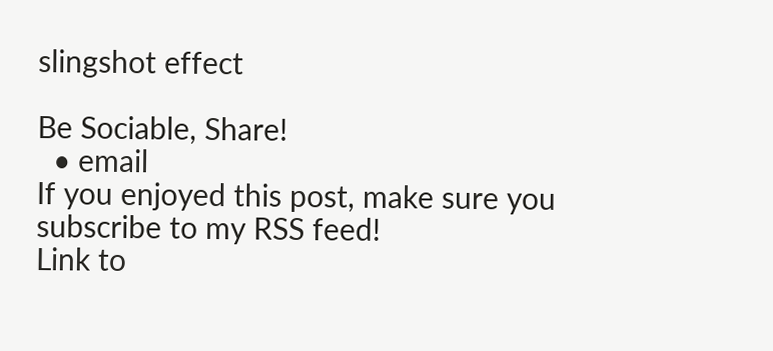slingshot effect

Be Sociable, Share!
  • email
If you enjoyed this post, make sure you subscribe to my RSS feed!
Link to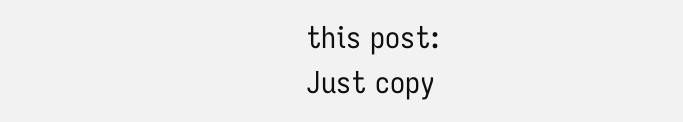this post:
Just copy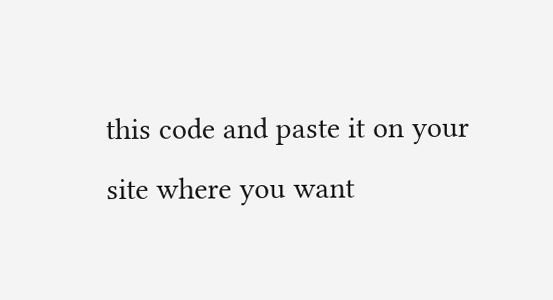this code and paste it on your site where you want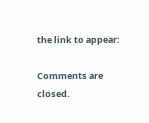the link to appear:

Comments are closed.